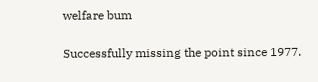welfare bum

Successfully missing the point since 1977.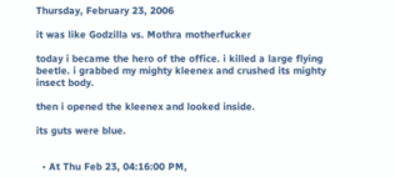Thursday, February 23, 2006

it was like Godzilla vs. Mothra motherfucker

today i became the hero of the office. i killed a large flying beetle. i grabbed my mighty kleenex and crushed its mighty insect body.

then i opened the kleenex and looked inside.

its guts were blue.


  • At Thu Feb 23, 04:16:00 PM,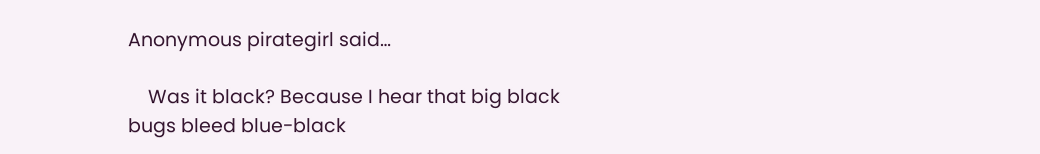Anonymous pirategirl said…

    Was it black? Because I hear that big black bugs bleed blue-black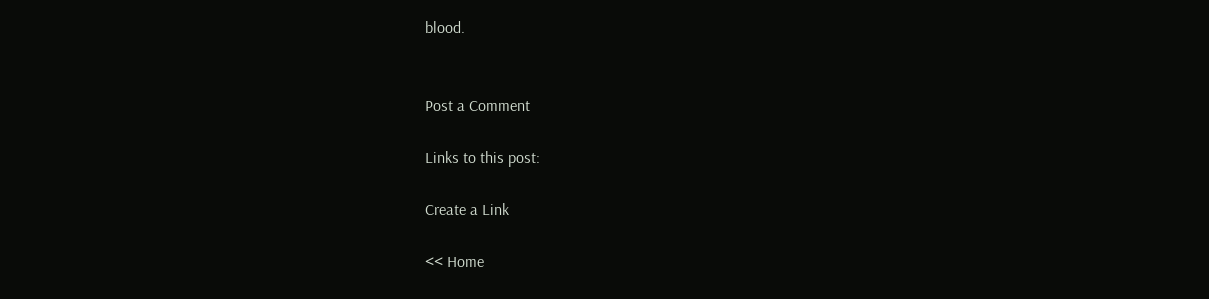blood.


Post a Comment

Links to this post:

Create a Link

<< Home